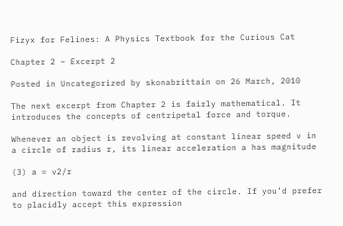Fizyx for Felines: A Physics Textbook for the Curious Cat

Chapter 2 – Excerpt 2

Posted in Uncategorized by skonabrittain on 26 March, 2010

The next excerpt from Chapter 2 is fairly mathematical. It introduces the concepts of centripetal force and torque.

Whenever an object is revolving at constant linear speed v in a circle of radius r, its linear acceleration a has magnitude

(3) a = v2/r

and direction toward the center of the circle. If you’d prefer to placidly accept this expression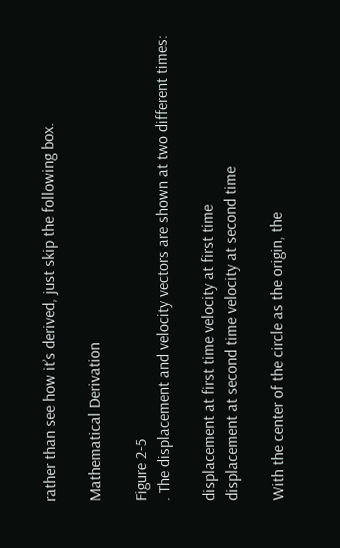rather than see how it’s derived, just skip the following box.

Mathematical Derivation

Figure 2-5
. The displacement and velocity vectors are shown at two different times:

displacement at first time velocity at first time
displacement at second time velocity at second time

With the center of the circle as the origin, the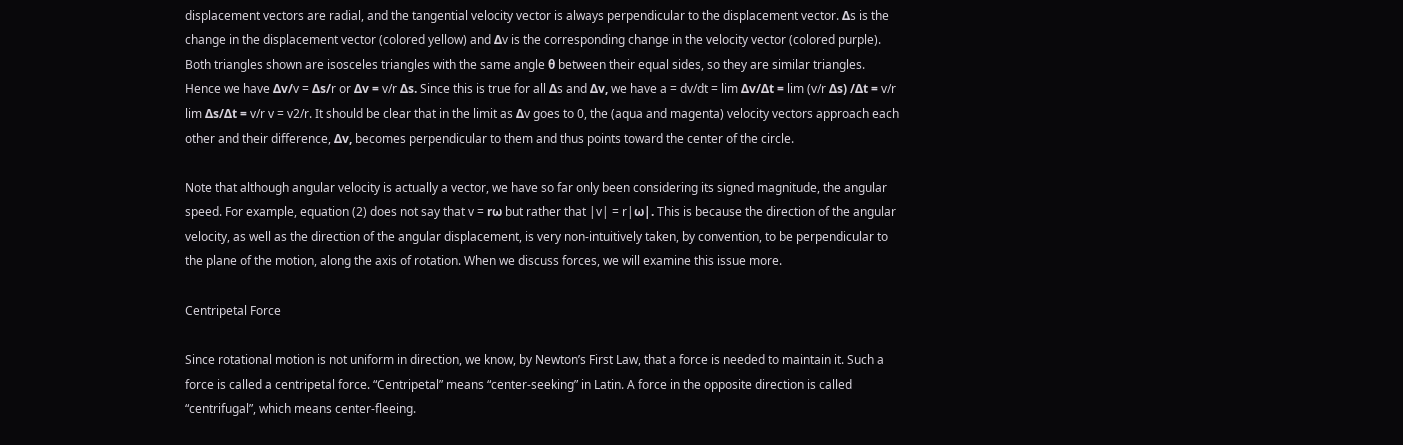displacement vectors are radial, and the tangential velocity vector is always perpendicular to the displacement vector. Δs is the change in the displacement vector (colored yellow) and Δv is the corresponding change in the velocity vector (colored purple). Both triangles shown are isosceles triangles with the same angle θ between their equal sides, so they are similar triangles. Hence we have Δv/v = Δs/r or Δv = v/r Δs. Since this is true for all Δs and Δv, we have a = dv/dt = lim Δv/Δt = lim (v/r Δs) /Δt = v/r lim Δs/Δt = v/r v = v2/r. It should be clear that in the limit as Δv goes to 0, the (aqua and magenta) velocity vectors approach each other and their difference, Δv, becomes perpendicular to them and thus points toward the center of the circle.

Note that although angular velocity is actually a vector, we have so far only been considering its signed magnitude, the angular speed. For example, equation (2) does not say that v = rω but rather that |v| = r|ω|. This is because the direction of the angular velocity, as well as the direction of the angular displacement, is very non-intuitively taken, by convention, to be perpendicular to the plane of the motion, along the axis of rotation. When we discuss forces, we will examine this issue more.

Centripetal Force

Since rotational motion is not uniform in direction, we know, by Newton’s First Law, that a force is needed to maintain it. Such a force is called a centripetal force. “Centripetal” means “center-seeking” in Latin. A force in the opposite direction is called “centrifugal”, which means center-fleeing.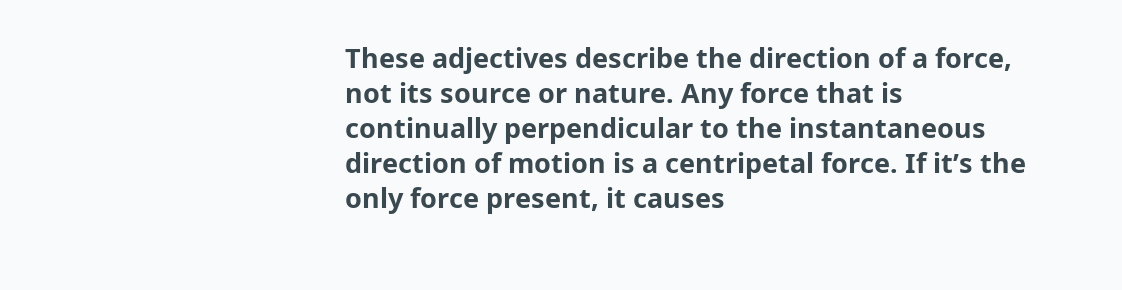These adjectives describe the direction of a force, not its source or nature. Any force that is continually perpendicular to the instantaneous direction of motion is a centripetal force. If it’s the only force present, it causes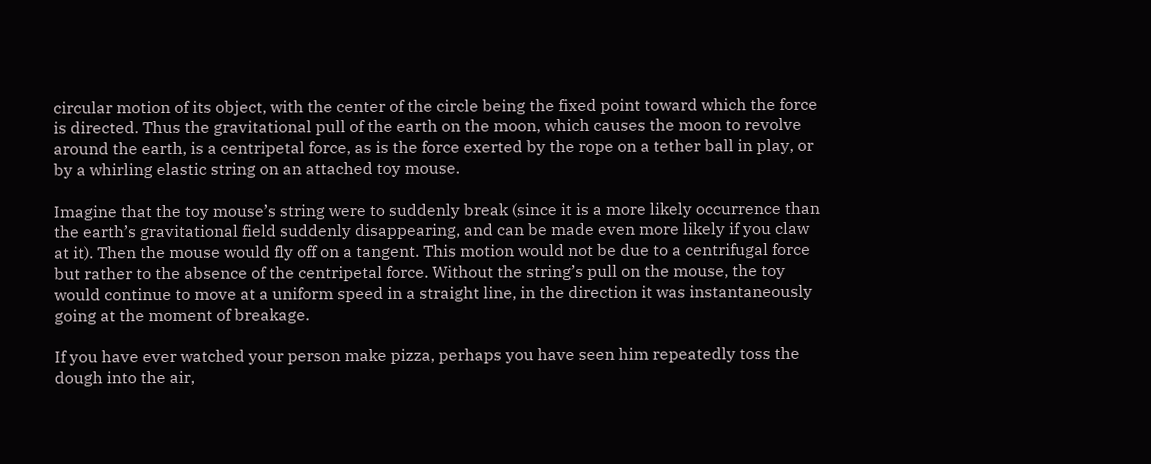circular motion of its object, with the center of the circle being the fixed point toward which the force is directed. Thus the gravitational pull of the earth on the moon, which causes the moon to revolve around the earth, is a centripetal force, as is the force exerted by the rope on a tether ball in play, or by a whirling elastic string on an attached toy mouse.

Imagine that the toy mouse’s string were to suddenly break (since it is a more likely occurrence than the earth’s gravitational field suddenly disappearing, and can be made even more likely if you claw at it). Then the mouse would fly off on a tangent. This motion would not be due to a centrifugal force but rather to the absence of the centripetal force. Without the string’s pull on the mouse, the toy would continue to move at a uniform speed in a straight line, in the direction it was instantaneously going at the moment of breakage.

If you have ever watched your person make pizza, perhaps you have seen him repeatedly toss the dough into the air,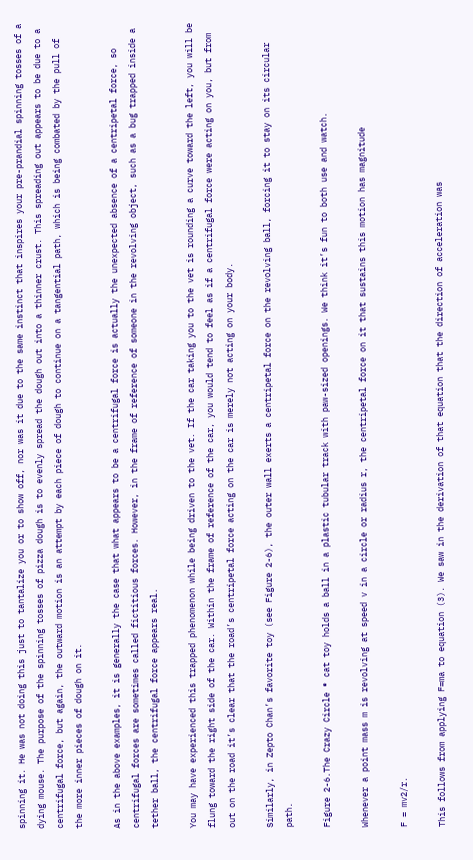spinning it. He was not doing this just to tantalize you or to show off, nor was it due to the same instinct that inspires your pre-prandial spinning tosses of a dying mouse. The purpose of the spinning tosses of pizza dough is to evenly spread the dough out into a thinner crust. This spreading out appears to be due to a centrifugal force, but again, the outward motion is an attempt by each piece of dough to continue on a tangential path, which is being combated by the pull of the more inner pieces of dough on it.

As in the above examples, it is generally the case that what appears to be a centrifugal force is actually the unexpected absence of a centripetal force, so centrifugal forces are sometimes called fictitious forces. However, in the frame of reference of someone in the revolving object, such as a bug trapped inside a tether ball, the centrifugal force appears real.

You may have experienced this trapped phenomenon while being driven to the vet. If the car taking you to the vet is rounding a curve toward the left, you will be flung toward the right side of the car. Within the frame of reference of the car, you would tend to feel as if a centrifugal force were acting on you, but from out on the road it’s clear that the road’s centripetal force acting on the car is merely not acting on your body.

Similarly, in Zepto Chan’s favorite toy (see Figure 2-6), the outer wall exerts a centripetal force on the revolving ball, forcing it to stay on its circular path.

Figure 2-6.The Crazy Circle ® cat toy holds a ball in a plastic tubular track with paw-sized openings. We think it’s fun to both use and watch.

Whenever a point mass m is revolving at speed v in a circle or radius r, the centripetal force on it that sustains this motion has magnitude

F = mv2/r.

This follows from applying F=ma to equation (3). We saw in the derivation of that equation that the direction of acceleration was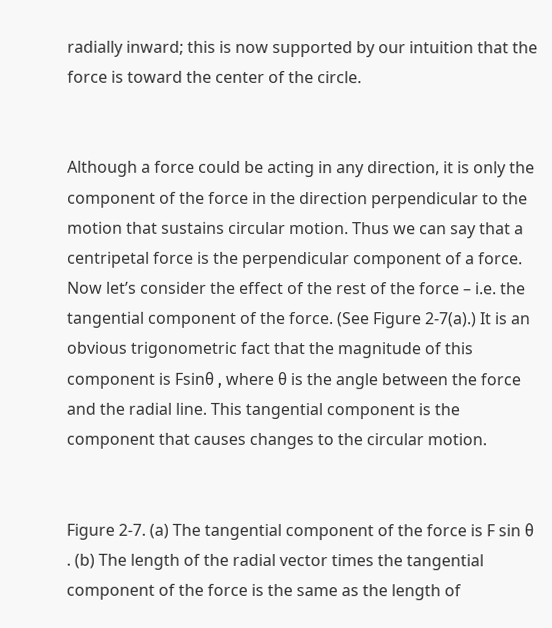radially inward; this is now supported by our intuition that the force is toward the center of the circle.


Although a force could be acting in any direction, it is only the component of the force in the direction perpendicular to the motion that sustains circular motion. Thus we can say that a centripetal force is the perpendicular component of a force. Now let’s consider the effect of the rest of the force – i.e. the tangential component of the force. (See Figure 2-7(a).) It is an obvious trigonometric fact that the magnitude of this component is Fsinθ , where θ is the angle between the force and the radial line. This tangential component is the component that causes changes to the circular motion.


Figure 2-7. (a) The tangential component of the force is F sin θ . (b) The length of the radial vector times the tangential component of the force is the same as the length of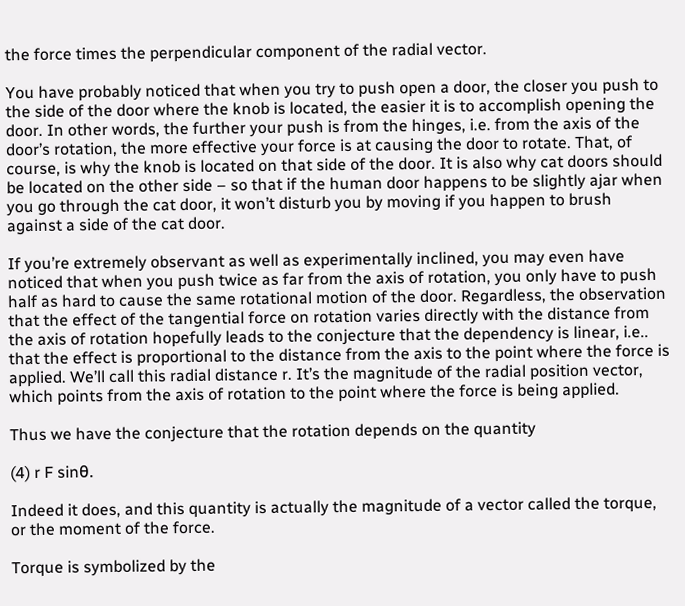the force times the perpendicular component of the radial vector.

You have probably noticed that when you try to push open a door, the closer you push to the side of the door where the knob is located, the easier it is to accomplish opening the door. In other words, the further your push is from the hinges, i.e. from the axis of the door’s rotation, the more effective your force is at causing the door to rotate. That, of course, is why the knob is located on that side of the door. It is also why cat doors should be located on the other side – so that if the human door happens to be slightly ajar when you go through the cat door, it won’t disturb you by moving if you happen to brush against a side of the cat door.

If you’re extremely observant as well as experimentally inclined, you may even have noticed that when you push twice as far from the axis of rotation, you only have to push half as hard to cause the same rotational motion of the door. Regardless, the observation that the effect of the tangential force on rotation varies directly with the distance from the axis of rotation hopefully leads to the conjecture that the dependency is linear, i.e.. that the effect is proportional to the distance from the axis to the point where the force is applied. We’ll call this radial distance r. It’s the magnitude of the radial position vector, which points from the axis of rotation to the point where the force is being applied.

Thus we have the conjecture that the rotation depends on the quantity

(4) r F sinθ.

Indeed it does, and this quantity is actually the magnitude of a vector called the torque, or the moment of the force.

Torque is symbolized by the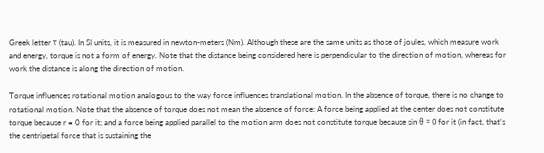Greek letter τ (tau). In SI units, it is measured in newton-meters (Nm). Although these are the same units as those of joules, which measure work and energy, torque is not a form of energy. Note that the distance being considered here is perpendicular to the direction of motion, whereas for work the distance is along the direction of motion.

Torque influences rotational motion analogous to the way force influences translational motion. In the absence of torque, there is no change to rotational motion. Note that the absence of torque does not mean the absence of force: A force being applied at the center does not constitute torque because r = 0 for it; and a force being applied parallel to the motion arm does not constitute torque because sin θ = 0 for it (in fact, that’s the centripetal force that is sustaining the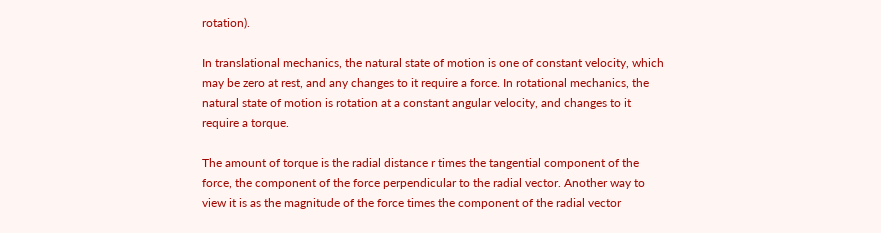rotation).

In translational mechanics, the natural state of motion is one of constant velocity, which may be zero at rest, and any changes to it require a force. In rotational mechanics, the natural state of motion is rotation at a constant angular velocity, and changes to it require a torque.

The amount of torque is the radial distance r times the tangential component of the force, the component of the force perpendicular to the radial vector. Another way to view it is as the magnitude of the force times the component of the radial vector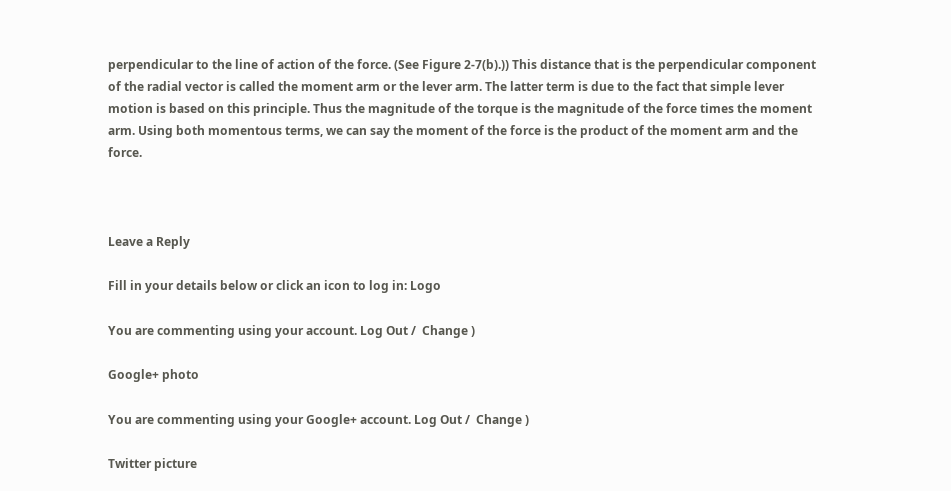perpendicular to the line of action of the force. (See Figure 2-7(b).)) This distance that is the perpendicular component of the radial vector is called the moment arm or the lever arm. The latter term is due to the fact that simple lever motion is based on this principle. Thus the magnitude of the torque is the magnitude of the force times the moment arm. Using both momentous terms, we can say the moment of the force is the product of the moment arm and the force.



Leave a Reply

Fill in your details below or click an icon to log in: Logo

You are commenting using your account. Log Out /  Change )

Google+ photo

You are commenting using your Google+ account. Log Out /  Change )

Twitter picture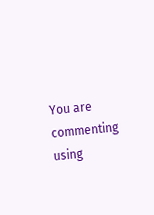You are commenting using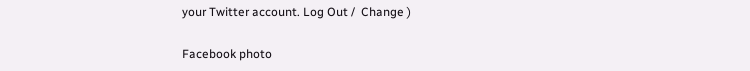your Twitter account. Log Out /  Change )

Facebook photo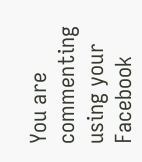You are commenting using your Facebook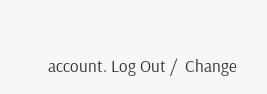account. Log Out /  Change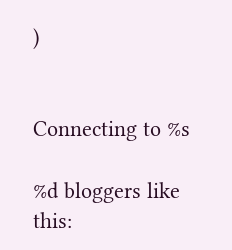)


Connecting to %s

%d bloggers like this: